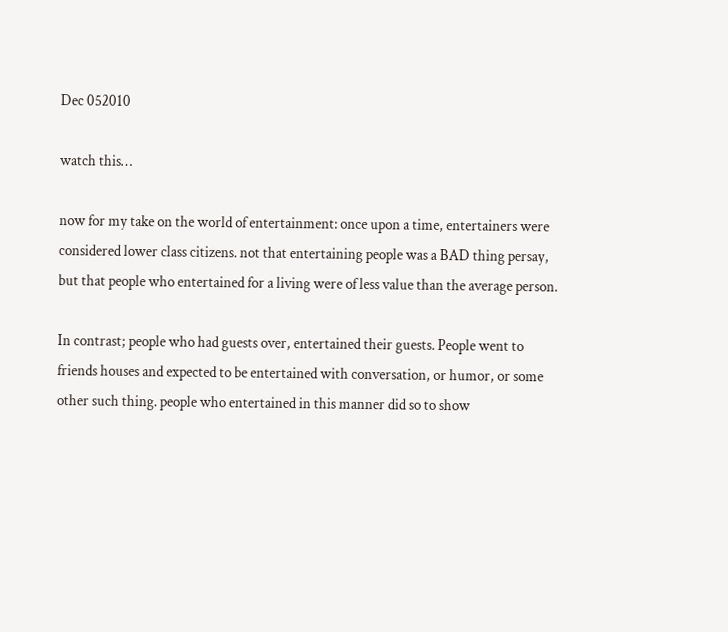Dec 052010

watch this…

now for my take on the world of entertainment: once upon a time, entertainers were considered lower class citizens. not that entertaining people was a BAD thing persay, but that people who entertained for a living were of less value than the average person.

In contrast; people who had guests over, entertained their guests. People went to friends houses and expected to be entertained with conversation, or humor, or some other such thing. people who entertained in this manner did so to show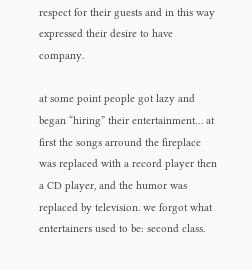respect for their guests and in this way expressed their desire to have company.

at some point people got lazy and began “hiring” their entertainment… at first the songs arround the fireplace was replaced with a record player then a CD player, and the humor was replaced by television. we forgot what entertainers used to be: second class.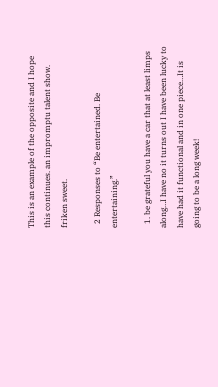This is an example of the opposite and I hope this continues. an impromptu talent show. friken sweet.

  2 Responses to “Be entertained. Be entertaining.”

  1. be grateful you have a car that at least limps along…I have no it turns out I have been lucky to have had it functional and in one piece…It is going to be a long week!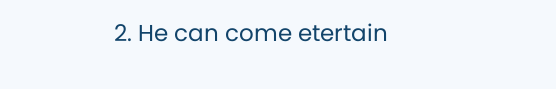2. He can come etertain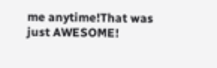me anytime!That was just AWESOME!